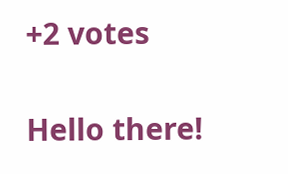+2 votes

Hello there!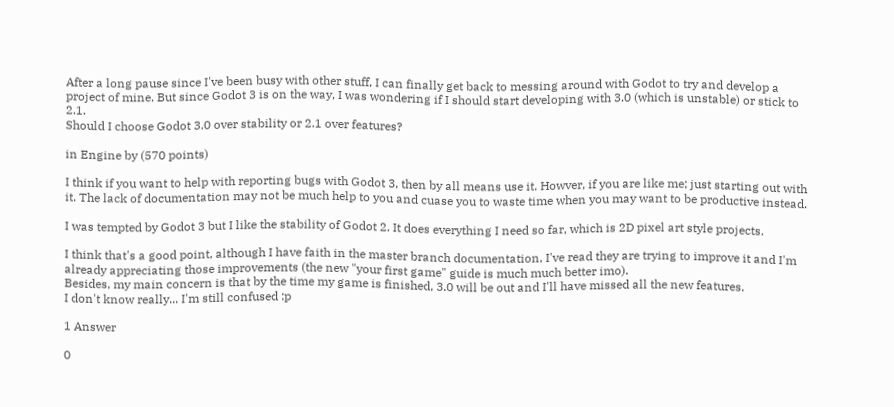After a long pause since I've been busy with other stuff, I can finally get back to messing around with Godot to try and develop a project of mine. But since Godot 3 is on the way, I was wondering if I should start developing with 3.0 (which is unstable) or stick to 2.1.
Should I choose Godot 3.0 over stability or 2.1 over features?

in Engine by (570 points)

I think if you want to help with reporting bugs with Godot 3, then by all means use it. Howver, if you are like me; just starting out with it. The lack of documentation may not be much help to you and cuase you to waste time when you may want to be productive instead.

I was tempted by Godot 3 but I like the stability of Godot 2. It does everything I need so far, which is 2D pixel art style projects.

I think that's a good point, although I have faith in the master branch documentation, I've read they are trying to improve it and I'm already appreciating those improvements (the new "your first game" guide is much much better imo).
Besides, my main concern is that by the time my game is finished, 3.0 will be out and I'll have missed all the new features.
I don't know really... I'm still confused :p

1 Answer

0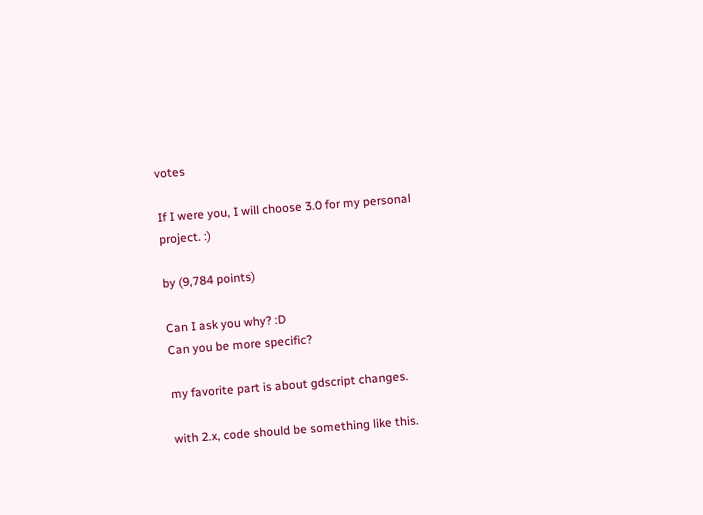votes

If I were you, I will choose 3.0 for my personal project. :)

by (9,784 points)

Can I ask you why? :D
Can you be more specific?

my favorite part is about gdscript changes.

with 2.x, code should be something like this.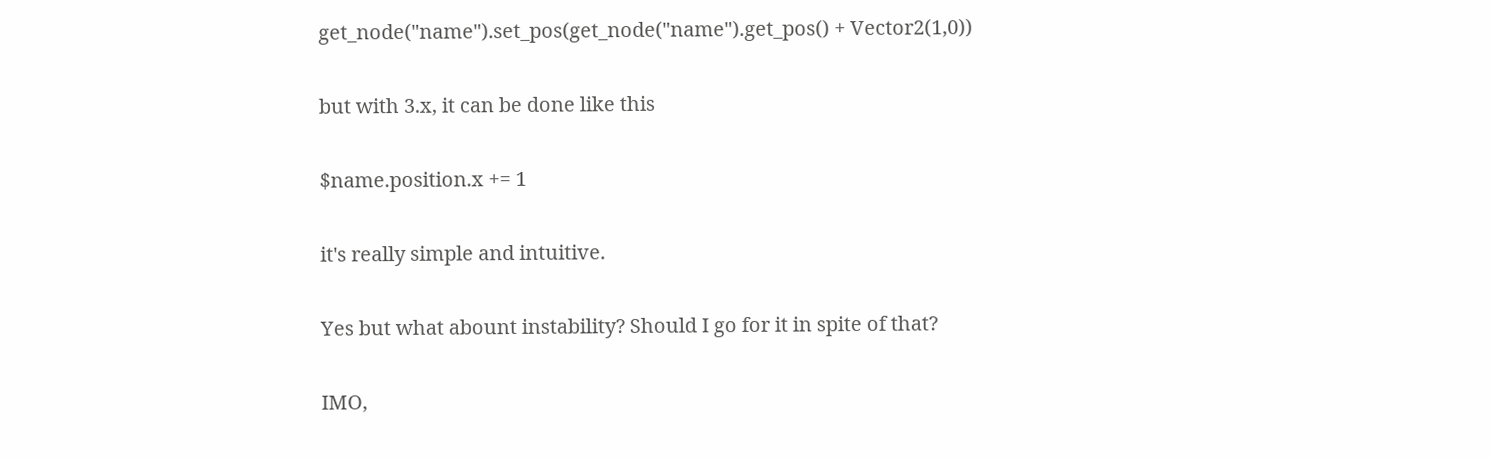get_node("name").set_pos(get_node("name").get_pos() + Vector2(1,0))

but with 3.x, it can be done like this

$name.position.x += 1

it's really simple and intuitive.

Yes but what abount instability? Should I go for it in spite of that?

IMO,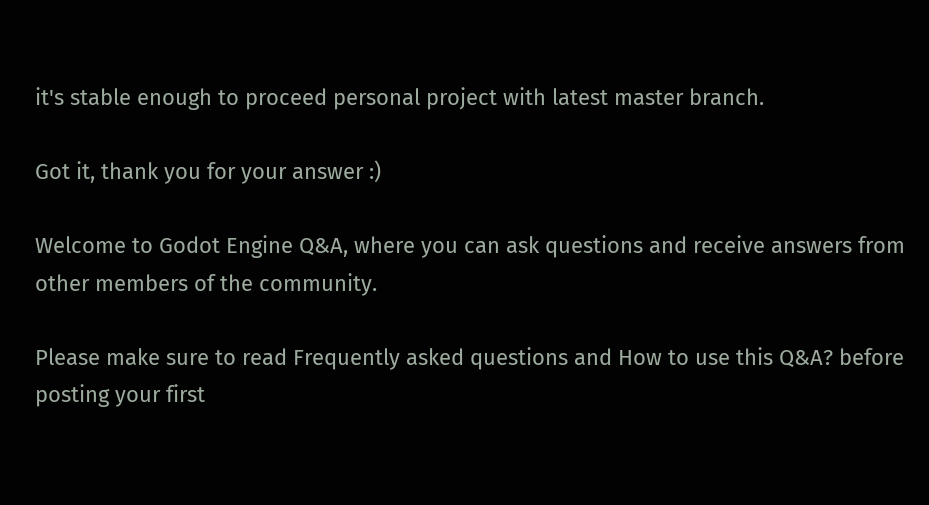it's stable enough to proceed personal project with latest master branch.

Got it, thank you for your answer :)

Welcome to Godot Engine Q&A, where you can ask questions and receive answers from other members of the community.

Please make sure to read Frequently asked questions and How to use this Q&A? before posting your first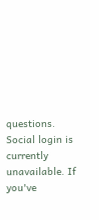questions.
Social login is currently unavailable. If you've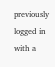previously logged in with a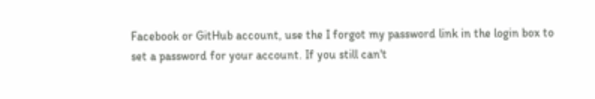Facebook or GitHub account, use the I forgot my password link in the login box to set a password for your account. If you still can't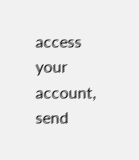access your account, send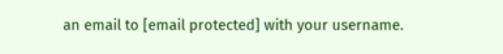an email to [email protected] with your username.